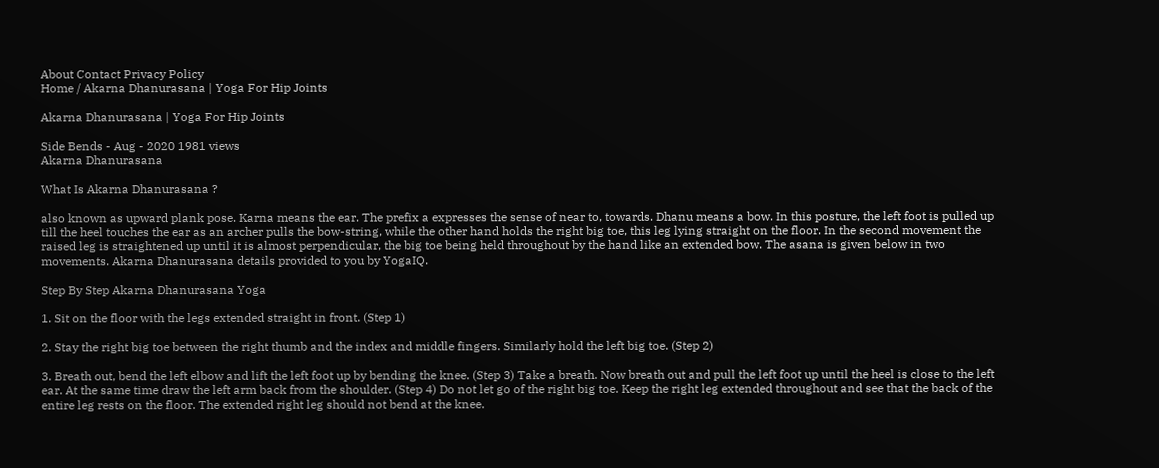About Contact Privacy Policy
Home / Akarna Dhanurasana | Yoga For Hip Joints

Akarna Dhanurasana | Yoga For Hip Joints

Side Bends - Aug - 2020 1981 views
Akarna Dhanurasana

What Is Akarna Dhanurasana ?

also known as upward plank pose. Karna means the ear. The prefix a expresses the sense of near to, towards. Dhanu means a bow. In this posture, the left foot is pulled up till the heel touches the ear as an archer pulls the bow-string, while the other hand holds the right big toe, this leg lying straight on the floor. In the second movement the raised leg is straightened up until it is almost perpendicular, the big toe being held throughout by the hand like an extended bow. The asana is given below in two movements. Akarna Dhanurasana details provided to you by YogaIQ.

Step By Step Akarna Dhanurasana Yoga

1. Sit on the floor with the legs extended straight in front. (Step 1)

2. Stay the right big toe between the right thumb and the index and middle fingers. Similarly hold the left big toe. (Step 2)

3. Breath out, bend the left elbow and lift the left foot up by bending the knee. (Step 3) Take a breath. Now breath out and pull the left foot up until the heel is close to the left ear. At the same time draw the left arm back from the shoulder. (Step 4) Do not let go of the right big toe. Keep the right leg extended throughout and see that the back of the entire leg rests on the floor. The extended right leg should not bend at the knee.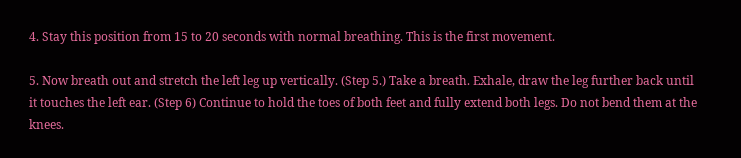4. Stay this position from 15 to 20 seconds with normal breathing. This is the first movement.

5. Now breath out and stretch the left leg up vertically. (Step 5.) Take a breath. Exhale, draw the leg further back until it touches the left ear. (Step 6) Continue to hold the toes of both feet and fully extend both legs. Do not bend them at the knees.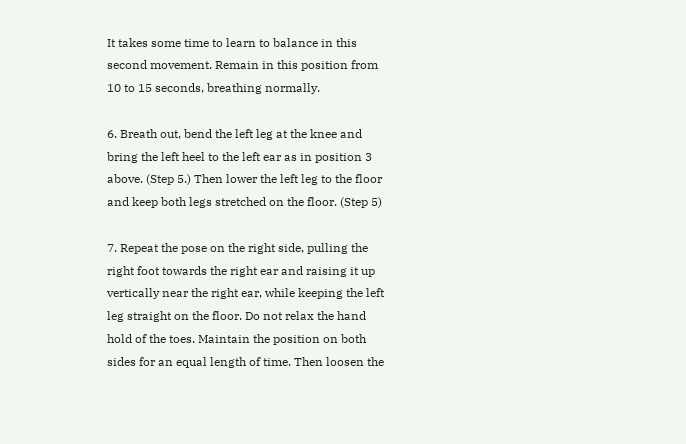It takes some time to learn to balance in this second movement. Remain in this position from 10 to 15 seconds, breathing normally.

6. Breath out, bend the left leg at the knee and bring the left heel to the left ear as in position 3 above. (Step 5.) Then lower the left leg to the floor and keep both legs stretched on the floor. (Step 5)

7. Repeat the pose on the right side, pulling the right foot towards the right ear and raising it up vertically near the right ear, while keeping the left leg straight on the floor. Do not relax the hand hold of the toes. Maintain the position on both sides for an equal length of time. Then loosen the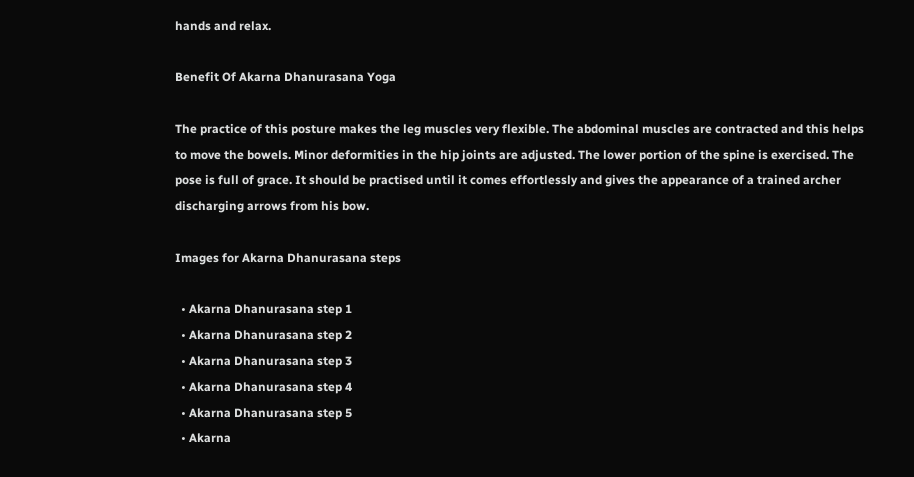hands and relax.

Benefit Of Akarna Dhanurasana Yoga

The practice of this posture makes the leg muscles very flexible. The abdominal muscles are contracted and this helps to move the bowels. Minor deformities in the hip joints are adjusted. The lower portion of the spine is exercised. The pose is full of grace. It should be practised until it comes effortlessly and gives the appearance of a trained archer discharging arrows from his bow.

Images for Akarna Dhanurasana steps

  • Akarna Dhanurasana step 1
  • Akarna Dhanurasana step 2
  • Akarna Dhanurasana step 3
  • Akarna Dhanurasana step 4
  • Akarna Dhanurasana step 5
  • Akarna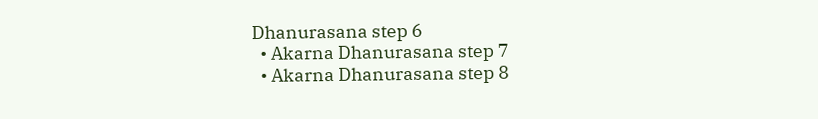Dhanurasana step 6
  • Akarna Dhanurasana step 7
  • Akarna Dhanurasana step 8